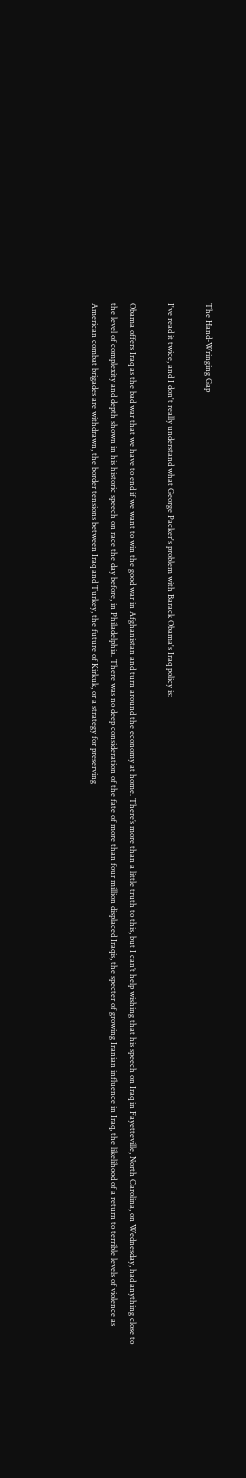The Hand-Wringing Gap

I've read it twice, and I don't really understand what George Packer's problem with Barack Obama's Iraq policy is:

Obama offers Iraq as the bad war that we have to end if we want to win the good war in Afghanistan and turn around the economy at home. There’s more than a little truth to this, but I can’t help wishing that his speech on Iraq in Fayetteville, North Carolina, on Wednesday, had anything close to the level of complexity and depth shown in his historic speech on race the day before, in Philadelphia. There was no deep consideration of the fate of more than four million displaced Iraqis, the specter of growing Iranian influence in Iraq, the likelihood of a return to terrible levels of violence as American combat brigades are withdrawn, the border tensions between Iraq and Turkey, the future of Kirkuk, or a strategy for preserving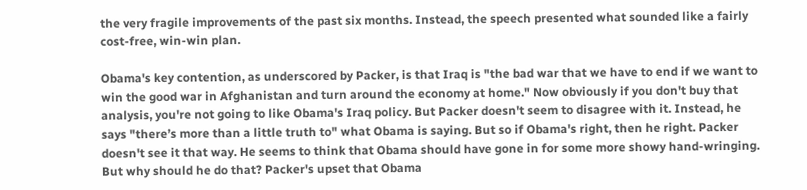the very fragile improvements of the past six months. Instead, the speech presented what sounded like a fairly cost-free, win-win plan.

Obama's key contention, as underscored by Packer, is that Iraq is "the bad war that we have to end if we want to win the good war in Afghanistan and turn around the economy at home." Now obviously if you don't buy that analysis, you're not going to like Obama's Iraq policy. But Packer doesn't seem to disagree with it. Instead, he says "there’s more than a little truth to" what Obama is saying. But so if Obama's right, then he right. Packer doesn't see it that way. He seems to think that Obama should have gone in for some more showy hand-wringing. But why should he do that? Packer's upset that Obama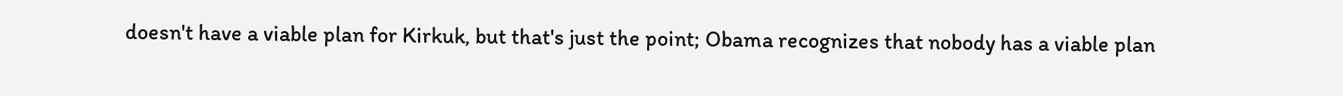doesn't have a viable plan for Kirkuk, but that's just the point; Obama recognizes that nobody has a viable plan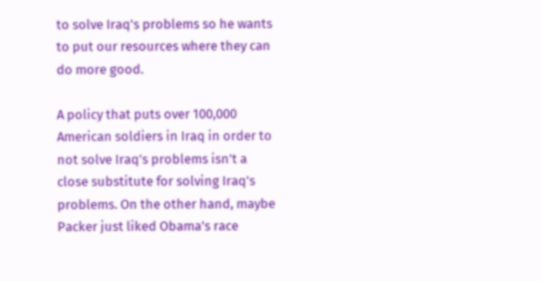to solve Iraq's problems so he wants to put our resources where they can do more good.

A policy that puts over 100,000 American soldiers in Iraq in order to not solve Iraq's problems isn't a close substitute for solving Iraq's problems. On the other hand, maybe Packer just liked Obama's race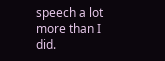speech a lot more than I did.